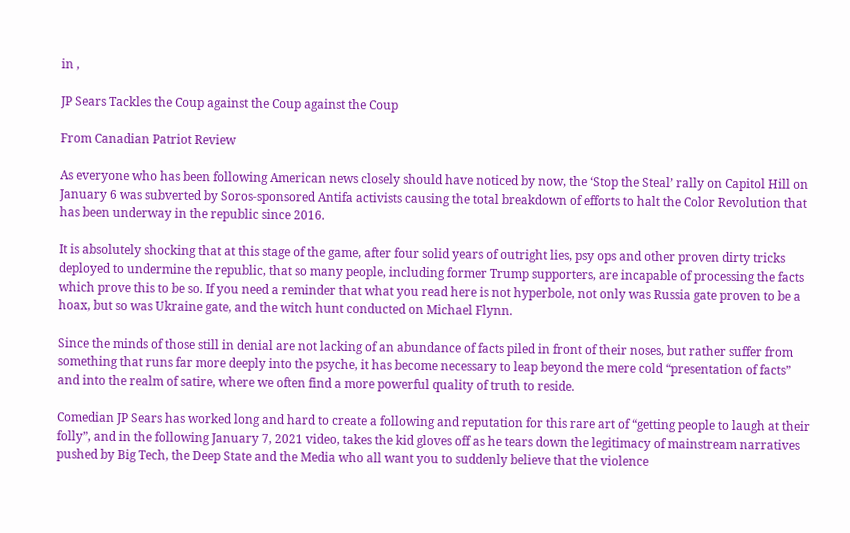in ,

JP Sears Tackles the Coup against the Coup against the Coup

From Canadian Patriot Review

As everyone who has been following American news closely should have noticed by now, the ‘Stop the Steal’ rally on Capitol Hill on January 6 was subverted by Soros-sponsored Antifa activists causing the total breakdown of efforts to halt the Color Revolution that has been underway in the republic since 2016.

It is absolutely shocking that at this stage of the game, after four solid years of outright lies, psy ops and other proven dirty tricks deployed to undermine the republic, that so many people, including former Trump supporters, are incapable of processing the facts which prove this to be so. If you need a reminder that what you read here is not hyperbole, not only was Russia gate proven to be a hoax, but so was Ukraine gate, and the witch hunt conducted on Michael Flynn.

Since the minds of those still in denial are not lacking of an abundance of facts piled in front of their noses, but rather suffer from something that runs far more deeply into the psyche, it has become necessary to leap beyond the mere cold “presentation of facts” and into the realm of satire, where we often find a more powerful quality of truth to reside.

Comedian JP Sears has worked long and hard to create a following and reputation for this rare art of “getting people to laugh at their folly”, and in the following January 7, 2021 video, takes the kid gloves off as he tears down the legitimacy of mainstream narratives pushed by Big Tech, the Deep State and the Media who all want you to suddenly believe that the violence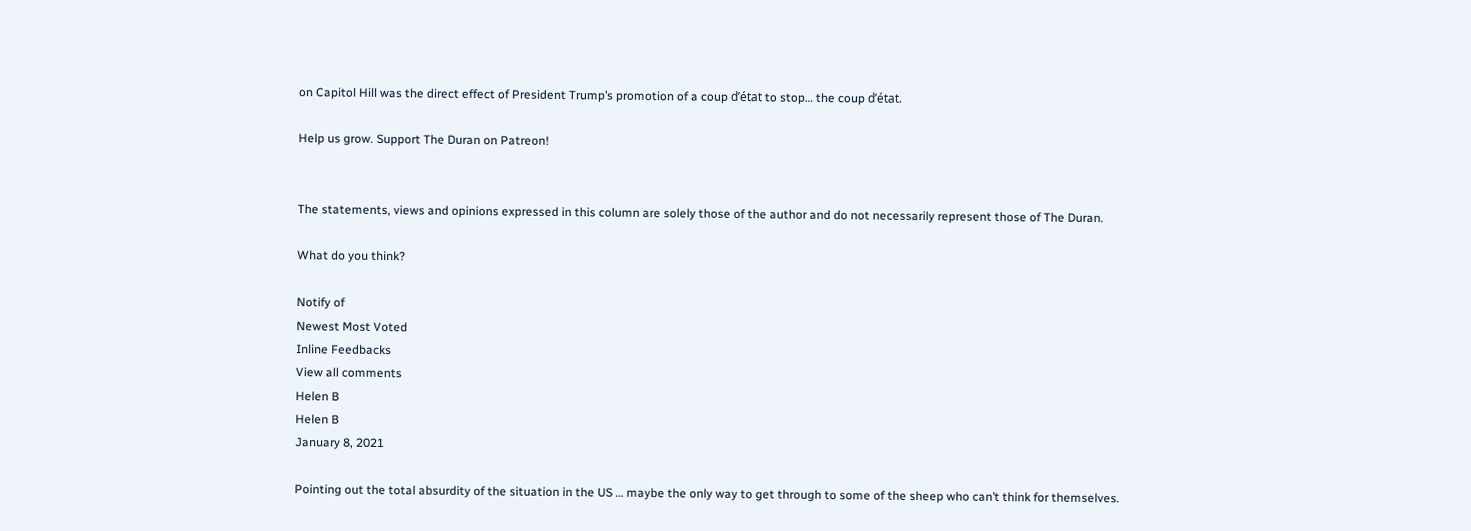on Capitol Hill was the direct effect of President Trump’s promotion of a coup d’état to stop… the coup d’état.

Help us grow. Support The Duran on Patreon!


The statements, views and opinions expressed in this column are solely those of the author and do not necessarily represent those of The Duran.

What do you think?

Notify of
Newest Most Voted
Inline Feedbacks
View all comments
Helen B
Helen B
January 8, 2021

Pointing out the total absurdity of the situation in the US … maybe the only way to get through to some of the sheep who can’t think for themselves.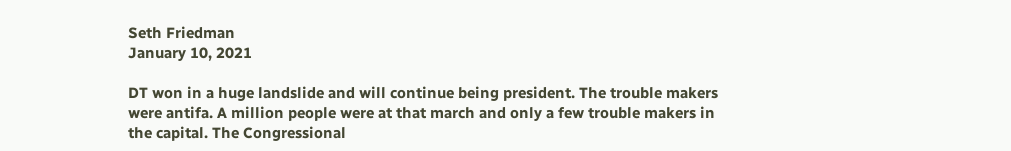Seth Friedman
January 10, 2021

DT won in a huge landslide and will continue being president. The trouble makers were antifa. A million people were at that march and only a few trouble makers in the capital. The Congressional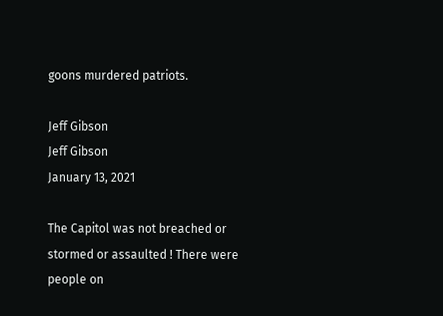goons murdered patriots.

Jeff Gibson
Jeff Gibson
January 13, 2021

The Capitol was not breached or stormed or assaulted ! There were people on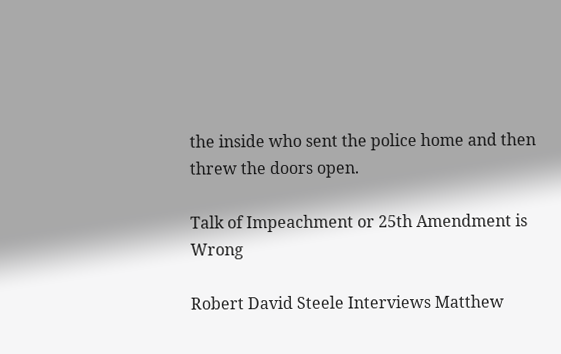the inside who sent the police home and then threw the doors open.

Talk of Impeachment or 25th Amendment is Wrong

Robert David Steele Interviews Matthew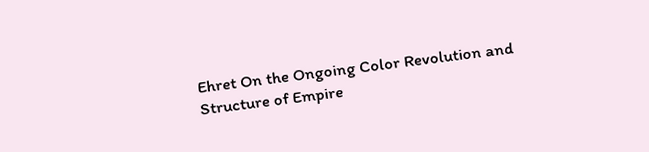Ehret On the Ongoing Color Revolution and Structure of Empire